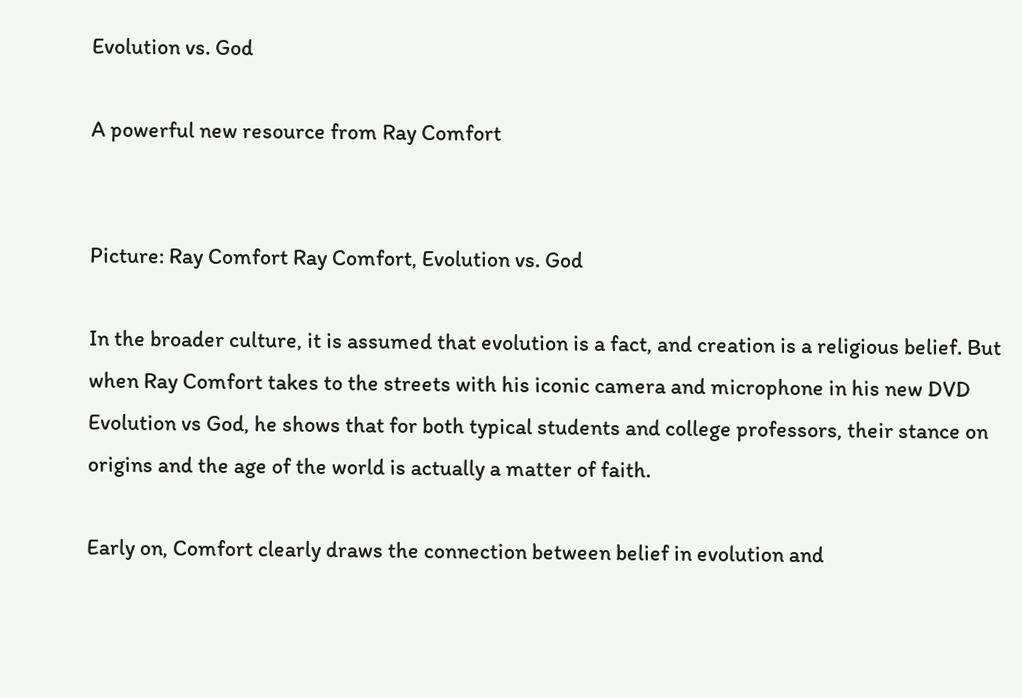Evolution vs. God

A powerful new resource from Ray Comfort


Picture: Ray Comfort Ray Comfort, Evolution vs. God

In the broader culture, it is assumed that evolution is a fact, and creation is a religious belief. But when Ray Comfort takes to the streets with his iconic camera and microphone in his new DVD Evolution vs God, he shows that for both typical students and college professors, their stance on origins and the age of the world is actually a matter of faith.

Early on, Comfort clearly draws the connection between belief in evolution and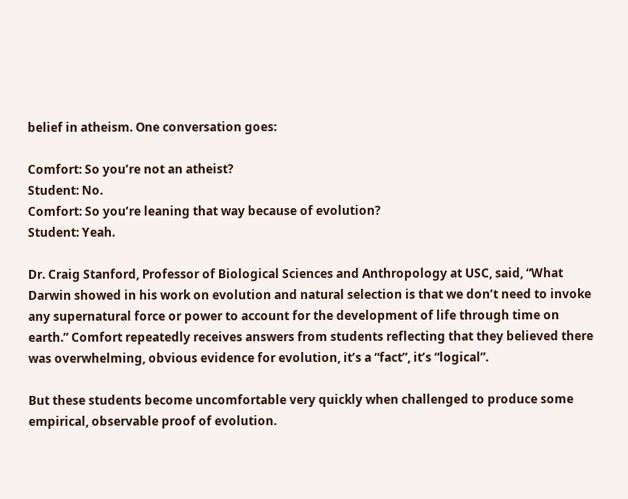belief in atheism. One conversation goes:

Comfort: So you’re not an atheist?
Student: No.
Comfort: So you’re leaning that way because of evolution?
Student: Yeah.

Dr. Craig Stanford, Professor of Biological Sciences and Anthropology at USC, said, “What Darwin showed in his work on evolution and natural selection is that we don’t need to invoke any supernatural force or power to account for the development of life through time on earth.” Comfort repeatedly receives answers from students reflecting that they believed there was overwhelming, obvious evidence for evolution, it’s a “fact”, it’s “logical”.

But these students become uncomfortable very quickly when challenged to produce some empirical, observable proof of evolution.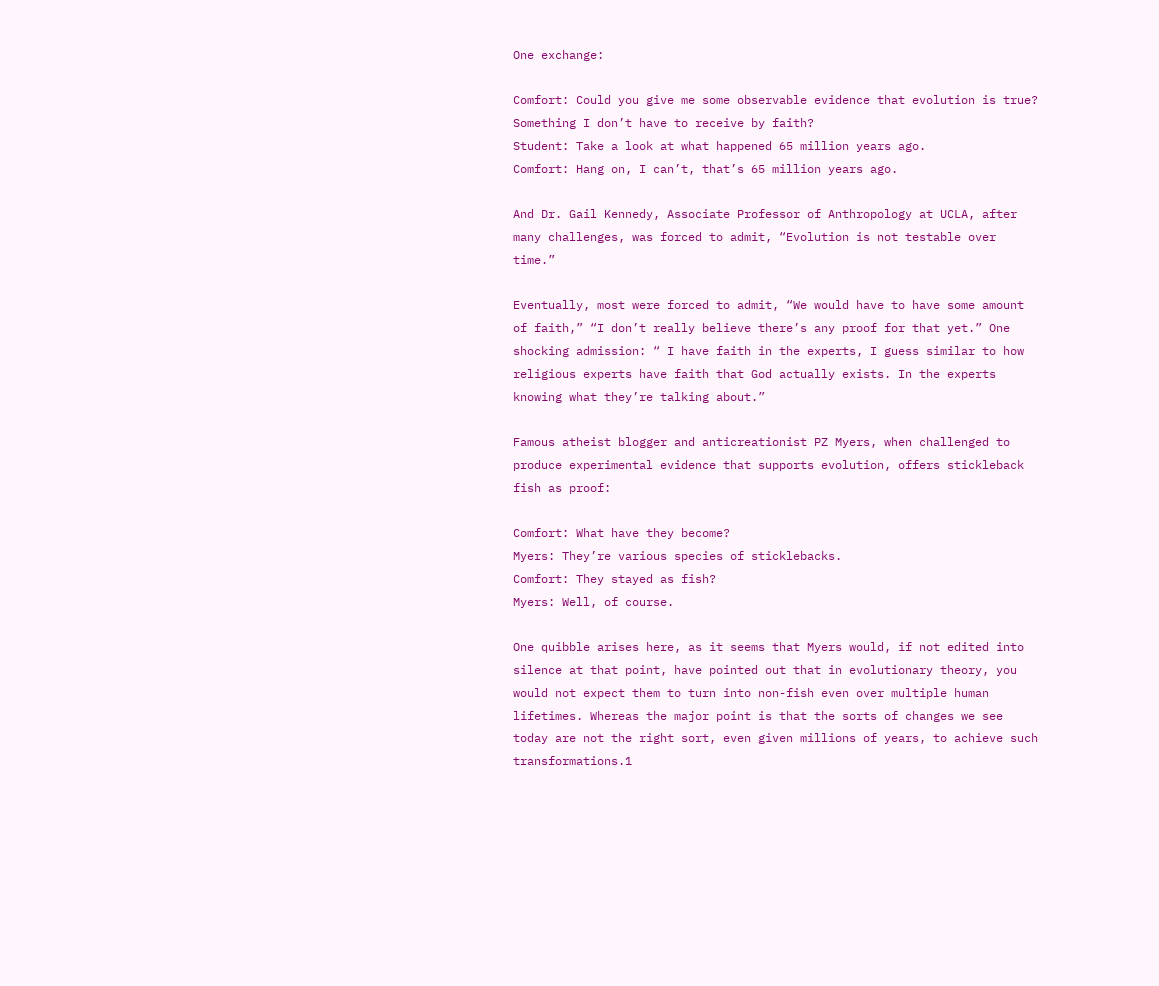One exchange:

Comfort: Could you give me some observable evidence that evolution is true? Something I don’t have to receive by faith?
Student: Take a look at what happened 65 million years ago.
Comfort: Hang on, I can’t, that’s 65 million years ago.

And Dr. Gail Kennedy, Associate Professor of Anthropology at UCLA, after many challenges, was forced to admit, “Evolution is not testable over time.”

Eventually, most were forced to admit, “We would have to have some amount of faith,” “I don’t really believe there’s any proof for that yet.” One shocking admission: “ I have faith in the experts, I guess similar to how religious experts have faith that God actually exists. In the experts knowing what they’re talking about.”

Famous atheist blogger and anticreationist PZ Myers, when challenged to produce experimental evidence that supports evolution, offers stickleback fish as proof:

Comfort: What have they become?
Myers: They’re various species of sticklebacks.
Comfort: They stayed as fish?
Myers: Well, of course.

One quibble arises here, as it seems that Myers would, if not edited into silence at that point, have pointed out that in evolutionary theory, you would not expect them to turn into non-fish even over multiple human lifetimes. Whereas the major point is that the sorts of changes we see today are not the right sort, even given millions of years, to achieve such transformations.1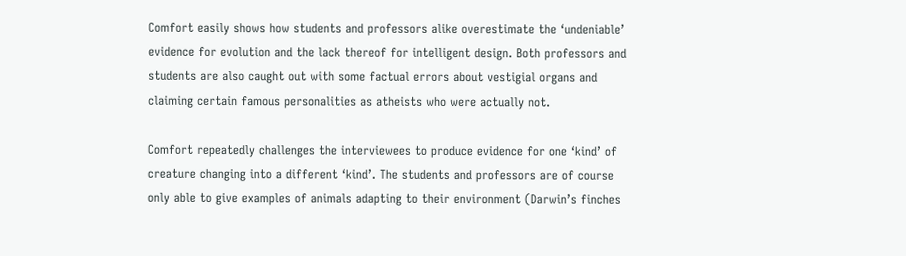Comfort easily shows how students and professors alike overestimate the ‘undeniable’ evidence for evolution and the lack thereof for intelligent design. Both professors and students are also caught out with some factual errors about vestigial organs and claiming certain famous personalities as atheists who were actually not.

Comfort repeatedly challenges the interviewees to produce evidence for one ‘kind’ of creature changing into a different ‘kind’. The students and professors are of course only able to give examples of animals adapting to their environment (Darwin’s finches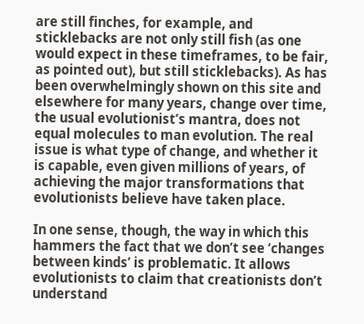are still finches, for example, and sticklebacks are not only still fish (as one would expect in these timeframes, to be fair, as pointed out), but still sticklebacks). As has been overwhelmingly shown on this site and elsewhere for many years, change over time, the usual evolutionist’s mantra, does not equal molecules to man evolution. The real issue is what type of change, and whether it is capable, even given millions of years, of achieving the major transformations that evolutionists believe have taken place.

In one sense, though, the way in which this hammers the fact that we don’t see ‘changes between kinds’ is problematic. It allows evolutionists to claim that creationists don’t understand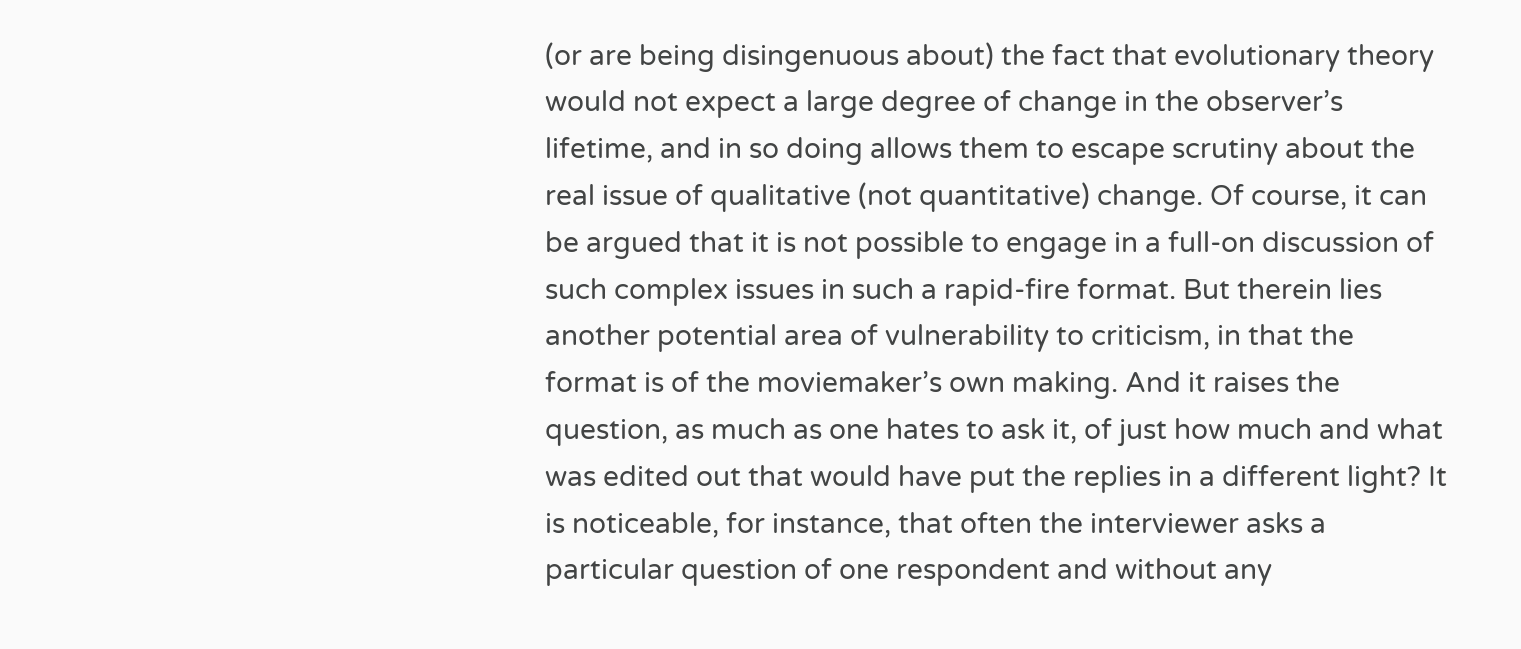(or are being disingenuous about) the fact that evolutionary theory would not expect a large degree of change in the observer’s lifetime, and in so doing allows them to escape scrutiny about the real issue of qualitative (not quantitative) change. Of course, it can be argued that it is not possible to engage in a full-on discussion of such complex issues in such a rapid-fire format. But therein lies another potential area of vulnerability to criticism, in that the format is of the moviemaker’s own making. And it raises the question, as much as one hates to ask it, of just how much and what was edited out that would have put the replies in a different light? It is noticeable, for instance, that often the interviewer asks a particular question of one respondent and without any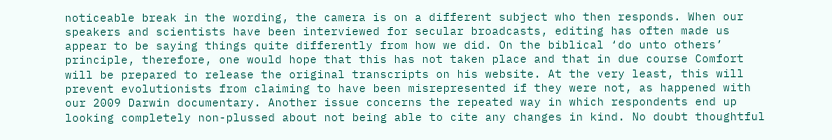noticeable break in the wording, the camera is on a different subject who then responds. When our speakers and scientists have been interviewed for secular broadcasts, editing has often made us appear to be saying things quite differently from how we did. On the biblical ‘do unto others’ principle, therefore, one would hope that this has not taken place and that in due course Comfort will be prepared to release the original transcripts on his website. At the very least, this will prevent evolutionists from claiming to have been misrepresented if they were not, as happened with our 2009 Darwin documentary. Another issue concerns the repeated way in which respondents end up looking completely non-plussed about not being able to cite any changes in kind. No doubt thoughtful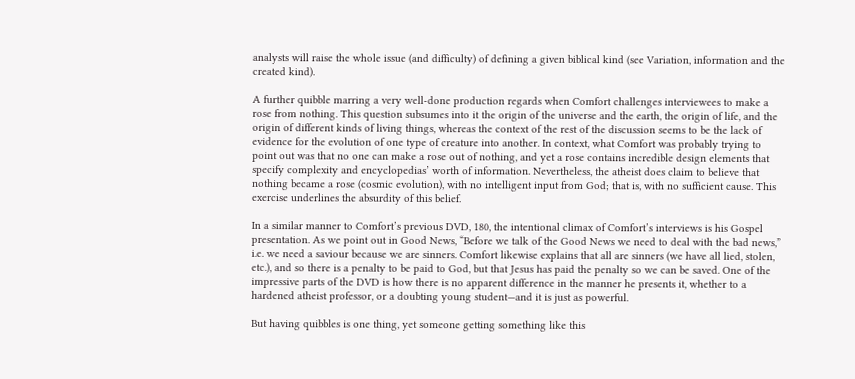analysts will raise the whole issue (and difficulty) of defining a given biblical kind (see Variation, information and the created kind).

A further quibble marring a very well-done production regards when Comfort challenges interviewees to make a rose from nothing. This question subsumes into it the origin of the universe and the earth, the origin of life, and the origin of different kinds of living things, whereas the context of the rest of the discussion seems to be the lack of evidence for the evolution of one type of creature into another. In context, what Comfort was probably trying to point out was that no one can make a rose out of nothing, and yet a rose contains incredible design elements that specify complexity and encyclopedias’ worth of information. Nevertheless, the atheist does claim to believe that nothing became a rose (cosmic evolution), with no intelligent input from God; that is, with no sufficient cause. This exercise underlines the absurdity of this belief.

In a similar manner to Comfort’s previous DVD, 180, the intentional climax of Comfort’s interviews is his Gospel presentation. As we point out in Good News, “Before we talk of the Good News we need to deal with the bad news,” i.e. we need a saviour because we are sinners. Comfort likewise explains that all are sinners (we have all lied, stolen, etc.), and so there is a penalty to be paid to God, but that Jesus has paid the penalty so we can be saved. One of the impressive parts of the DVD is how there is no apparent difference in the manner he presents it, whether to a hardened atheist professor, or a doubting young student—and it is just as powerful.

But having quibbles is one thing, yet someone getting something like this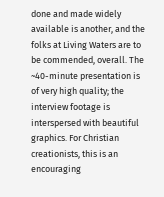done and made widely available is another, and the folks at Living Waters are to be commended, overall. The ~40-minute presentation is of very high quality; the interview footage is interspersed with beautiful graphics. For Christian creationists, this is an encouraging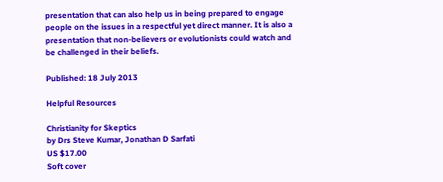presentation that can also help us in being prepared to engage people on the issues in a respectful yet direct manner. It is also a presentation that non-believers or evolutionists could watch and be challenged in their beliefs.

Published: 18 July 2013

Helpful Resources

Christianity for Skeptics
by Drs Steve Kumar, Jonathan D Sarfati
US $17.00
Soft cover